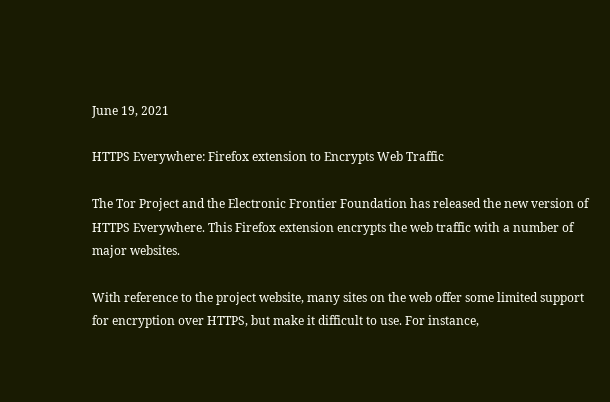June 19, 2021

HTTPS Everywhere: Firefox extension to Encrypts Web Traffic

The Tor Project and the Electronic Frontier Foundation has released the new version of HTTPS Everywhere. This Firefox extension encrypts the web traffic with a number of major websites.

With reference to the project website, many sites on the web offer some limited support for encryption over HTTPS, but make it difficult to use. For instance,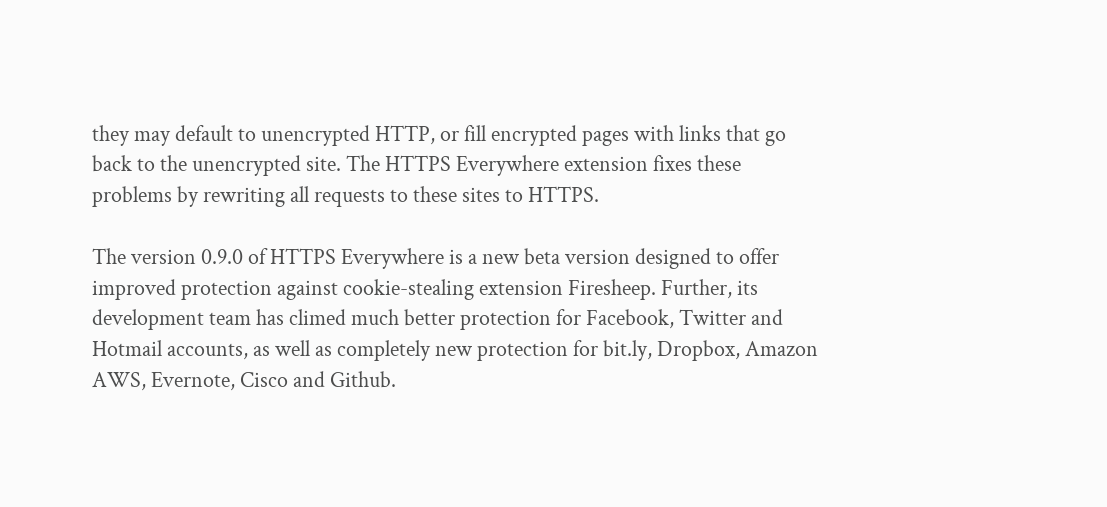they may default to unencrypted HTTP, or fill encrypted pages with links that go back to the unencrypted site. The HTTPS Everywhere extension fixes these problems by rewriting all requests to these sites to HTTPS.

The version 0.9.0 of HTTPS Everywhere is a new beta version designed to offer improved protection against cookie-stealing extension Firesheep. Further, its development team has climed much better protection for Facebook, Twitter and Hotmail accounts, as well as completely new protection for bit.ly, Dropbox, Amazon AWS, Evernote, Cisco and Github.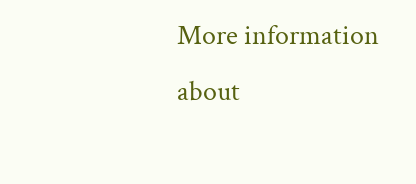More information about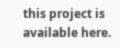this project is available here.